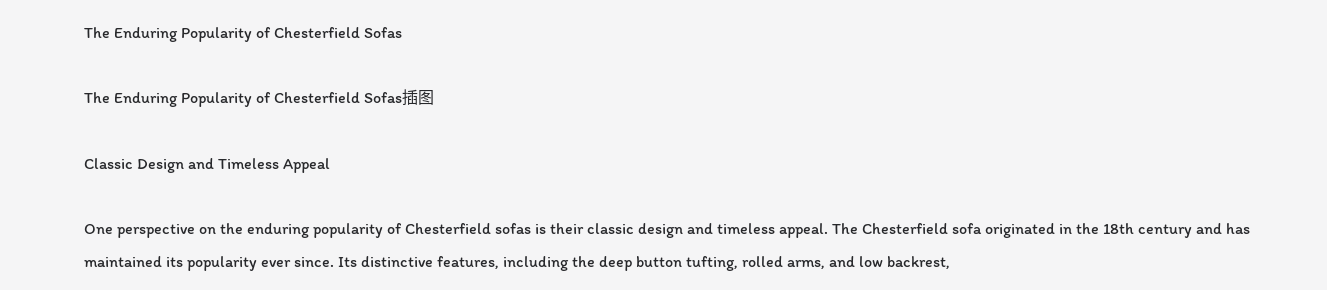The Enduring Popularity of Chesterfield Sofas

The Enduring Popularity of Chesterfield Sofas插图

Classic Design and Timeless Appeal

One perspective on the enduring popularity of Chesterfield sofas is their classic design and timeless appeal. The Chesterfield sofa originated in the 18th century and has maintained its popularity ever since. Its distinctive features, including the deep button tufting, rolled arms, and low backrest,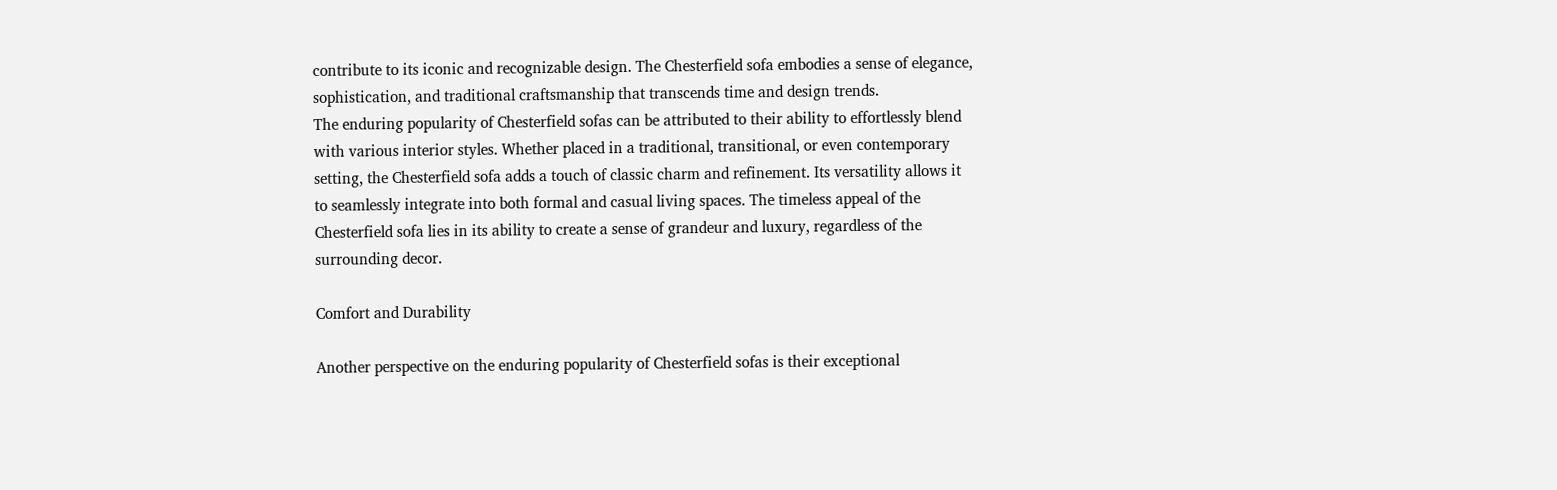contribute to its iconic and recognizable design. The Chesterfield sofa embodies a sense of elegance, sophistication, and traditional craftsmanship that transcends time and design trends.
The enduring popularity of Chesterfield sofas can be attributed to their ability to effortlessly blend with various interior styles. Whether placed in a traditional, transitional, or even contemporary setting, the Chesterfield sofa adds a touch of classic charm and refinement. Its versatility allows it to seamlessly integrate into both formal and casual living spaces. The timeless appeal of the Chesterfield sofa lies in its ability to create a sense of grandeur and luxury, regardless of the surrounding decor.

Comfort and Durability

Another perspective on the enduring popularity of Chesterfield sofas is their exceptional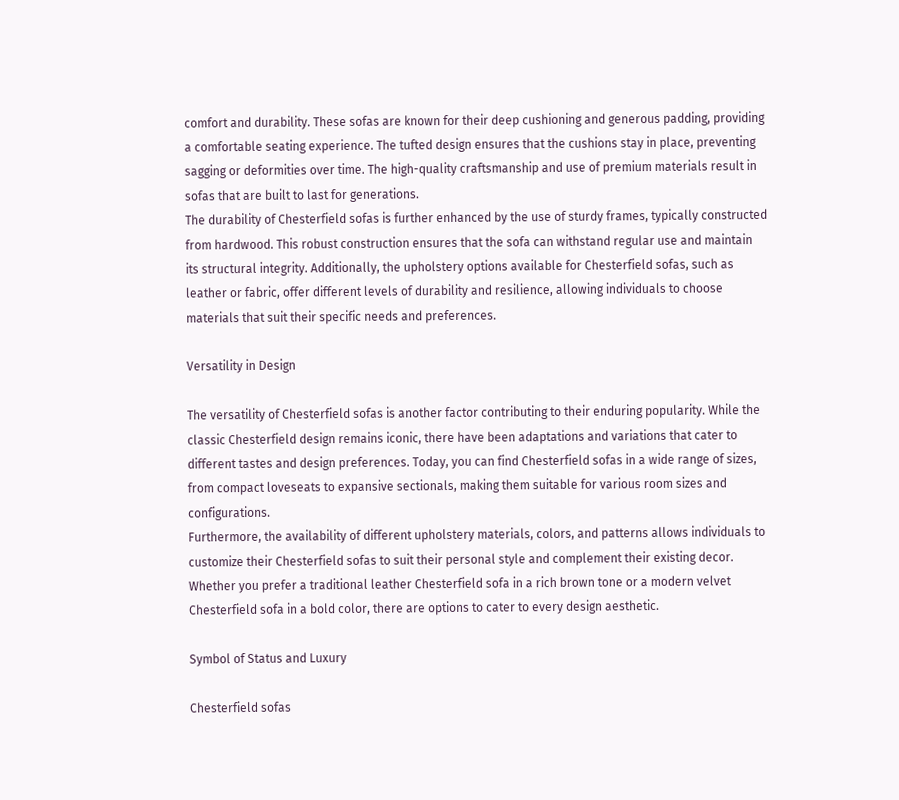comfort and durability. These sofas are known for their deep cushioning and generous padding, providing a comfortable seating experience. The tufted design ensures that the cushions stay in place, preventing sagging or deformities over time. The high-quality craftsmanship and use of premium materials result in sofas that are built to last for generations.
The durability of Chesterfield sofas is further enhanced by the use of sturdy frames, typically constructed from hardwood. This robust construction ensures that the sofa can withstand regular use and maintain its structural integrity. Additionally, the upholstery options available for Chesterfield sofas, such as leather or fabric, offer different levels of durability and resilience, allowing individuals to choose materials that suit their specific needs and preferences.

Versatility in Design

The versatility of Chesterfield sofas is another factor contributing to their enduring popularity. While the classic Chesterfield design remains iconic, there have been adaptations and variations that cater to different tastes and design preferences. Today, you can find Chesterfield sofas in a wide range of sizes, from compact loveseats to expansive sectionals, making them suitable for various room sizes and configurations.
Furthermore, the availability of different upholstery materials, colors, and patterns allows individuals to customize their Chesterfield sofas to suit their personal style and complement their existing decor. Whether you prefer a traditional leather Chesterfield sofa in a rich brown tone or a modern velvet Chesterfield sofa in a bold color, there are options to cater to every design aesthetic.

Symbol of Status and Luxury

Chesterfield sofas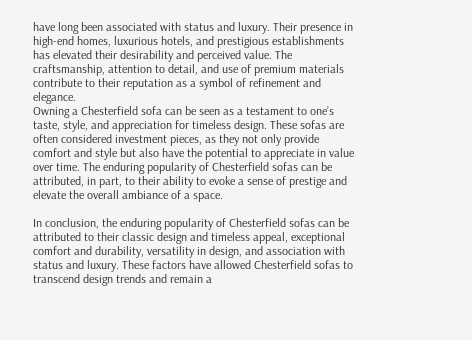have long been associated with status and luxury. Their presence in high-end homes, luxurious hotels, and prestigious establishments has elevated their desirability and perceived value. The craftsmanship, attention to detail, and use of premium materials contribute to their reputation as a symbol of refinement and elegance.
Owning a Chesterfield sofa can be seen as a testament to one’s taste, style, and appreciation for timeless design. These sofas are often considered investment pieces, as they not only provide comfort and style but also have the potential to appreciate in value over time. The enduring popularity of Chesterfield sofas can be attributed, in part, to their ability to evoke a sense of prestige and elevate the overall ambiance of a space.

In conclusion, the enduring popularity of Chesterfield sofas can be attributed to their classic design and timeless appeal, exceptional comfort and durability, versatility in design, and association with status and luxury. These factors have allowed Chesterfield sofas to transcend design trends and remain a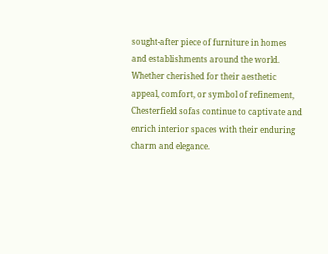sought-after piece of furniture in homes and establishments around the world. Whether cherished for their aesthetic appeal, comfort, or symbol of refinement, Chesterfield sofas continue to captivate and enrich interior spaces with their enduring charm and elegance.